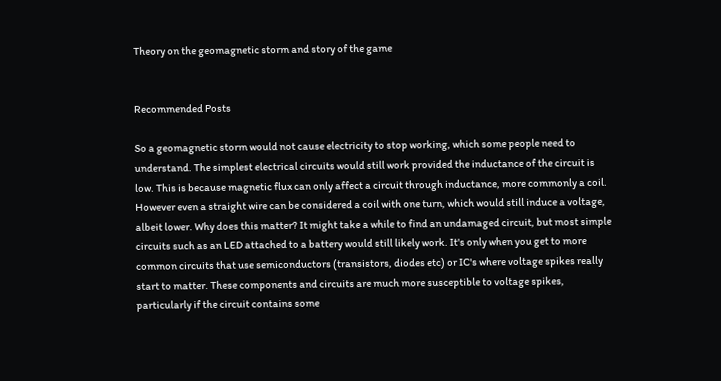Theory on the geomagnetic storm and story of the game


Recommended Posts

So a geomagnetic storm would not cause electricity to stop working, which some people need to understand. The simplest electrical circuits would still work provided the inductance of the circuit is low. This is because magnetic flux can only affect a circuit through inductance, more commonly a coil. However even a straight wire can be considered a coil with one turn, which would still induce a voltage, albeit lower. Why does this matter? It might take a while to find an undamaged circuit, but most simple circuits such as an LED attached to a battery would still likely work. It's only when you get to more common circuits that use semiconductors (transistors, diodes etc) or IC's where voltage spikes really start to matter. These components and circuits are much more susceptible to voltage spikes, particularly if the circuit contains some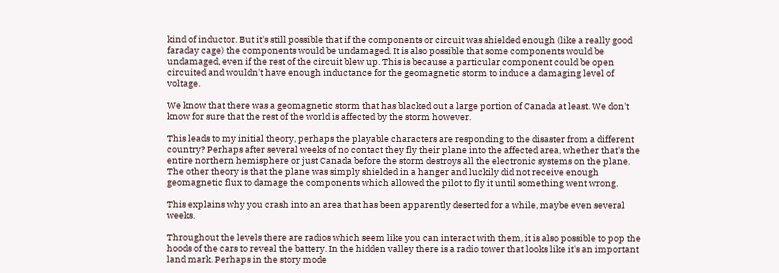kind of inductor. But it's still possible that if the components or circuit was shielded enough (like a really good faraday cage) the components would be undamaged. It is also possible that some components would be undamaged, even if the rest of the circuit blew up. This is because a particular component could be open circuited and wouldn't have enough inductance for the geomagnetic storm to induce a damaging level of voltage.

We know that there was a geomagnetic storm that has blacked out a large portion of Canada at least. We don't know for sure that the rest of the world is affected by the storm however.

This leads to my initial theory, perhaps the playable characters are responding to the disaster from a different country? Perhaps after several weeks of no contact they fly their plane into the affected area, whether that's the entire northern hemisphere or just Canada before the storm destroys all the electronic systems on the plane. The other theory is that the plane was simply shielded in a hanger and luckily did not receive enough geomagnetic flux to damage the components which allowed the pilot to fly it until something went wrong.

This explains why you crash into an area that has been apparently deserted for a while, maybe even several weeks.

Throughout the levels there are radios which seem like you can interact with them, it is also possible to pop the hoods of the cars to reveal the battery. In the hidden valley there is a radio tower that looks like it's an important land mark. Perhaps in the story mode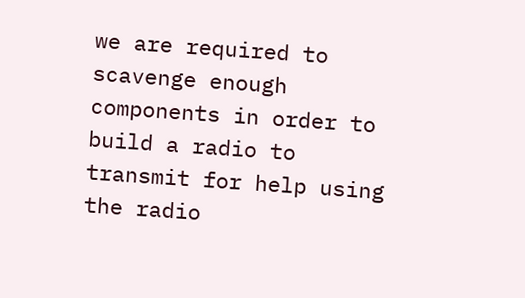we are required to scavenge enough components in order to build a radio to transmit for help using the radio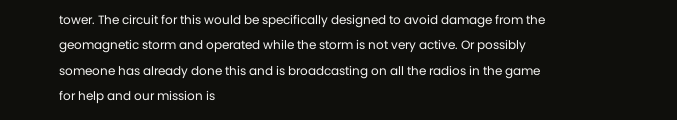tower. The circuit for this would be specifically designed to avoid damage from the geomagnetic storm and operated while the storm is not very active. Or possibly someone has already done this and is broadcasting on all the radios in the game for help and our mission is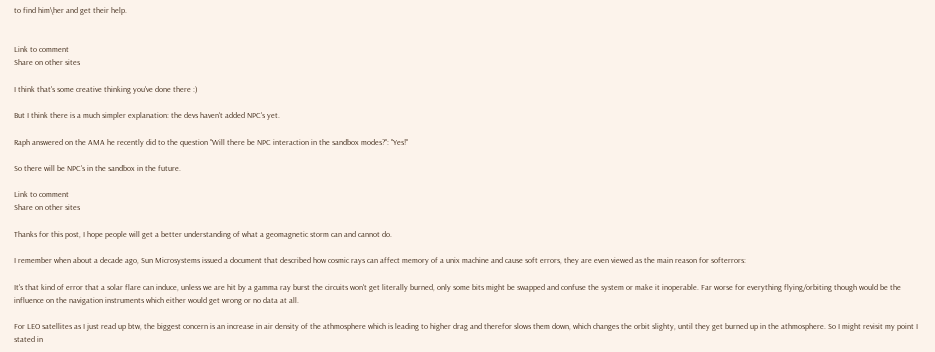to find him\her and get their help.


Link to comment
Share on other sites

I think that's some creative thinking you've done there :)

But I think there is a much simpler explanation: the devs haven't added NPC's yet.

Raph answered on the AMA he recently did to the question "Will there be NPC interaction in the sandbox modes?": "Yes!"

So there will be NPC's in the sandbox in the future.

Link to comment
Share on other sites

Thanks for this post, I hope people will get a better understanding of what a geomagnetic storm can and cannot do.

I remember when about a decade ago, Sun Microsystems issued a document that described how cosmic rays can affect memory of a unix machine and cause soft errors, they are even viewed as the main reason for softerrors:

It's that kind of error that a solar flare can induce, unless we are hit by a gamma ray burst the circuits won't get literally burned, only some bits might be swapped and confuse the system or make it inoperable. Far worse for everything flying/orbiting though would be the influence on the navigation instruments which either would get wrong or no data at all.

For LEO satellites as I just read up btw, the biggest concern is an increase in air density of the athmosphere which is leading to higher drag and therefor slows them down, which changes the orbit slighty, until they get burned up in the athmosphere. So I might revisit my point I stated in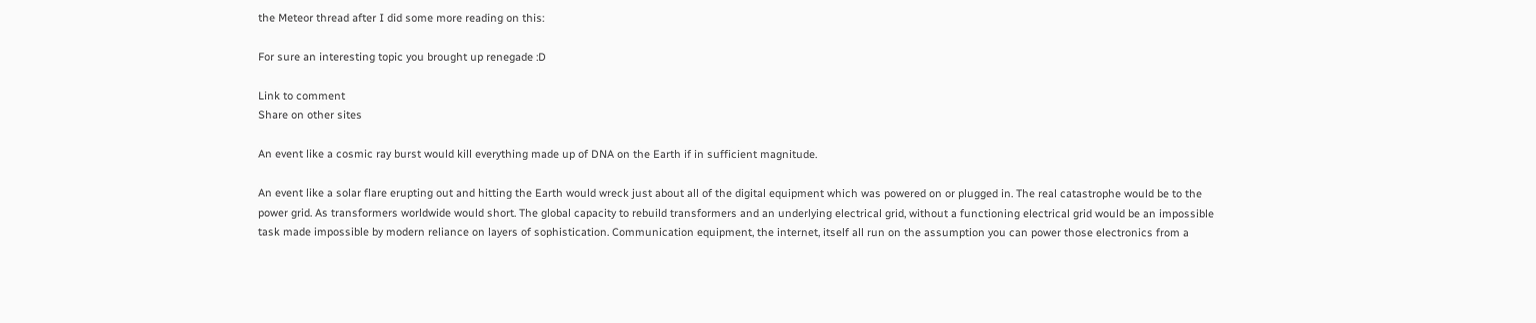the Meteor thread after I did some more reading on this:

For sure an interesting topic you brought up renegade :D

Link to comment
Share on other sites

An event like a cosmic ray burst would kill everything made up of DNA on the Earth if in sufficient magnitude.

An event like a solar flare erupting out and hitting the Earth would wreck just about all of the digital equipment which was powered on or plugged in. The real catastrophe would be to the power grid. As transformers worldwide would short. The global capacity to rebuild transformers and an underlying electrical grid, without a functioning electrical grid would be an impossible task made impossible by modern reliance on layers of sophistication. Communication equipment, the internet, itself all run on the assumption you can power those electronics from a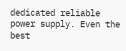dedicated reliable power supply. Even the best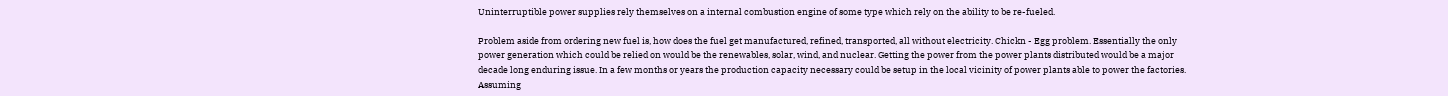Uninterruptible power supplies rely themselves on a internal combustion engine of some type which rely on the ability to be re-fueled.

Problem aside from ordering new fuel is, how does the fuel get manufactured, refined, transported, all without electricity. Chickn - Egg problem. Essentially the only power generation which could be relied on would be the renewables, solar, wind, and nuclear. Getting the power from the power plants distributed would be a major decade long enduring issue. In a few months or years the production capacity necessary could be setup in the local vicinity of power plants able to power the factories. Assuming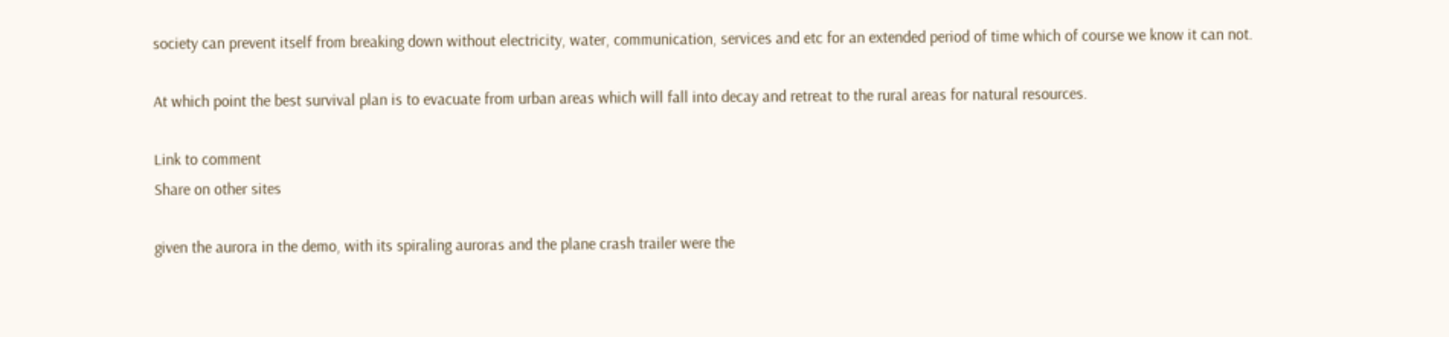society can prevent itself from breaking down without electricity, water, communication, services and etc for an extended period of time which of course we know it can not.

At which point the best survival plan is to evacuate from urban areas which will fall into decay and retreat to the rural areas for natural resources.

Link to comment
Share on other sites

given the aurora in the demo, with its spiraling auroras and the plane crash trailer were the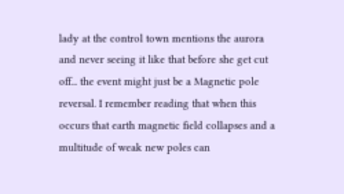lady at the control town mentions the aurora and never seeing it like that before she get cut off... the event might just be a Magnetic pole reversal. I remember reading that when this occurs that earth magnetic field collapses and a multitude of weak new poles can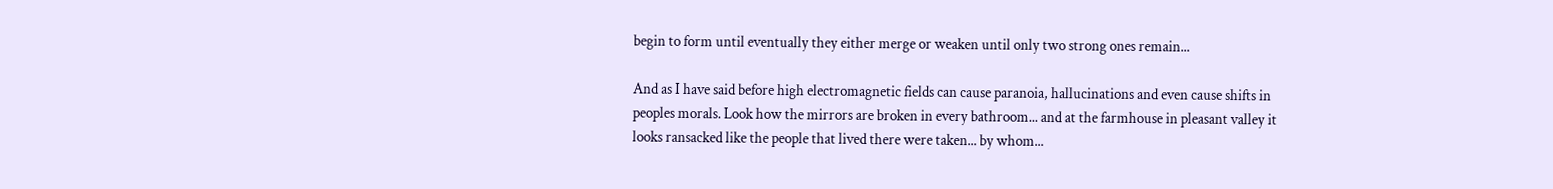begin to form until eventually they either merge or weaken until only two strong ones remain...

And as I have said before high electromagnetic fields can cause paranoia, hallucinations and even cause shifts in peoples morals. Look how the mirrors are broken in every bathroom... and at the farmhouse in pleasant valley it looks ransacked like the people that lived there were taken... by whom...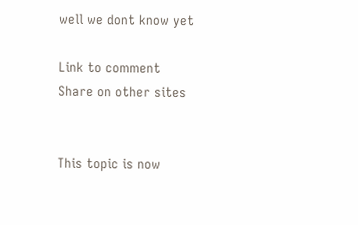well we dont know yet

Link to comment
Share on other sites


This topic is now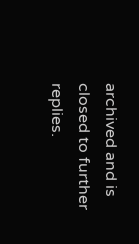archived and is closed to further replies.